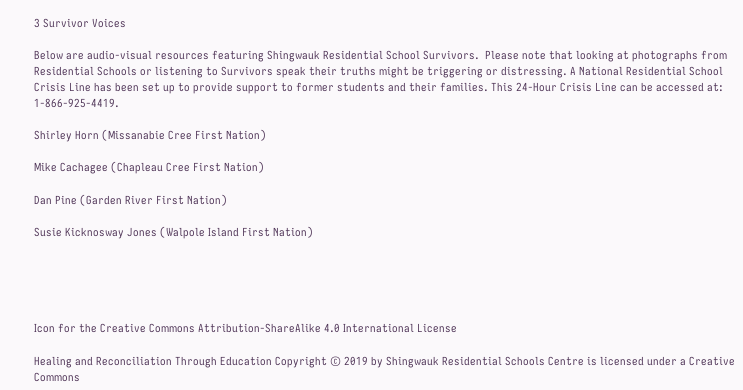3 Survivor Voices

Below are audio-visual resources featuring Shingwauk Residential School Survivors.  Please note that looking at photographs from Residential Schools or listening to Survivors speak their truths might be triggering or distressing. A National Residential School Crisis Line has been set up to provide support to former students and their families. This 24-Hour Crisis Line can be accessed at: 1-866-925-4419.

Shirley Horn (Missanabie Cree First Nation)

Mike Cachagee (Chapleau Cree First Nation)

Dan Pine (Garden River First Nation)

Susie Kicknosway Jones (Walpole Island First Nation)





Icon for the Creative Commons Attribution-ShareAlike 4.0 International License

Healing and Reconciliation Through Education Copyright © 2019 by Shingwauk Residential Schools Centre is licensed under a Creative Commons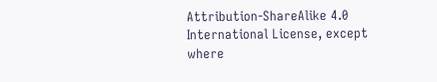Attribution-ShareAlike 4.0 International License, except where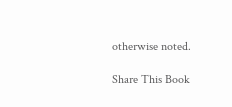otherwise noted.

Share This Book